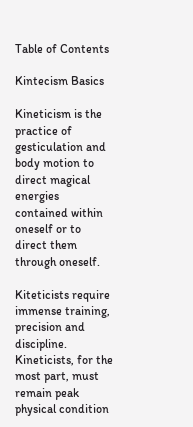Table of Contents

Kintecism Basics

Kineticism is the practice of gesticulation and body motion to direct magical energies contained within oneself or to direct them through oneself.

Kiteticists require immense training, precision and discipline. Kineticists, for the most part, must remain peak physical condition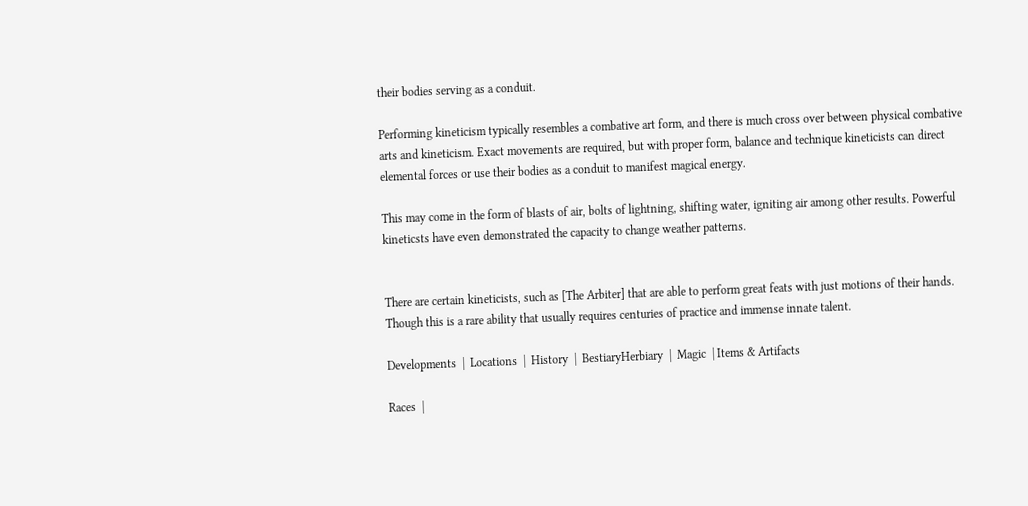their bodies serving as a conduit.

Performing kineticism typically resembles a combative art form, and there is much cross over between physical combative arts and kineticism. Exact movements are required, but with proper form, balance and technique kineticists can direct elemental forces or use their bodies as a conduit to manifest magical energy.

This may come in the form of blasts of air, bolts of lightning, shifting water, igniting air among other results. Powerful kineticsts have even demonstrated the capacity to change weather patterns.


There are certain kineticists, such as [The Arbiter] that are able to perform great feats with just motions of their hands. Though this is a rare ability that usually requires centuries of practice and immense innate talent.

Developments  |  Locations  |  History  |  BestiaryHerbiary  |  Magic  | Items & Artifacts

Races  |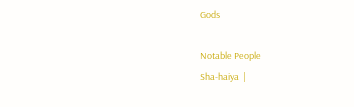Gods

Notable People
Sha-haiya  |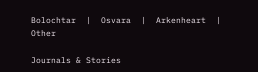Bolochtar  |  Osvara  |  Arkenheart  |  Other

Journals & Stories